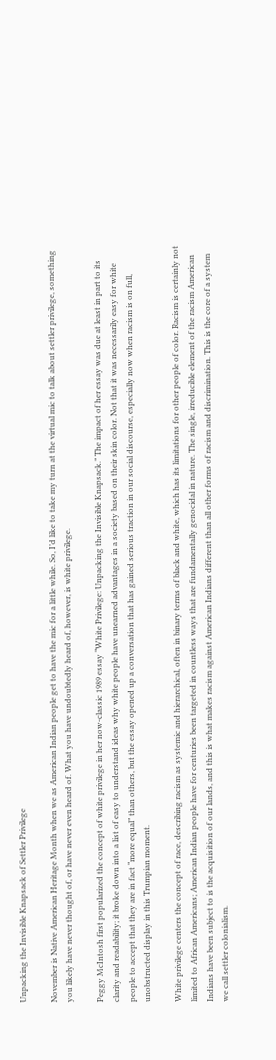Unpacking the Invisible Knapsack of Settler Privilege

November is Native American Heritage Month when we as American Indian people get to have the mic for a little while. So, I’d like to take my turn at the virtual mic to talk about settler privilege, something you likely have never thought of, or have never even heard of. What you have undoubtedly heard of, however, is white privilege.

Peggy McIntosh first popularized the concept of white privilege in her now-classic 1989 essay “White Privilege: Unpacking the Invisible Knapsack.” The impact of her essay was due at least in part to its clarity and readability; it broke down into a list of easy to understand ideas why white people have unearned advantages in a society based on their skin color. Not that it was necessarily easy for white people to accept that they are in fact “more equal” than others, but the essay opened up a conversation that has gained serious traction in our social discourse, especially now when racism is on full, unobstructed display in this Trumpian moment.

White privilege centers the concept of race, describing racism as systemic and hierarchical, often in binary terms of black and white, which has its limitations for other people of color. Racism is certainly not limited to African Americans; American Indian people have for centuries been targeted in countless ways that are fundamentally genocidal in nature. The single, irreducible element of the racism American Indians have been subject to is the acquisition of our lands, and this is what makes racism against American Indians different than all other forms of racism and discrimination. This is the core of a system we call settler colonialism.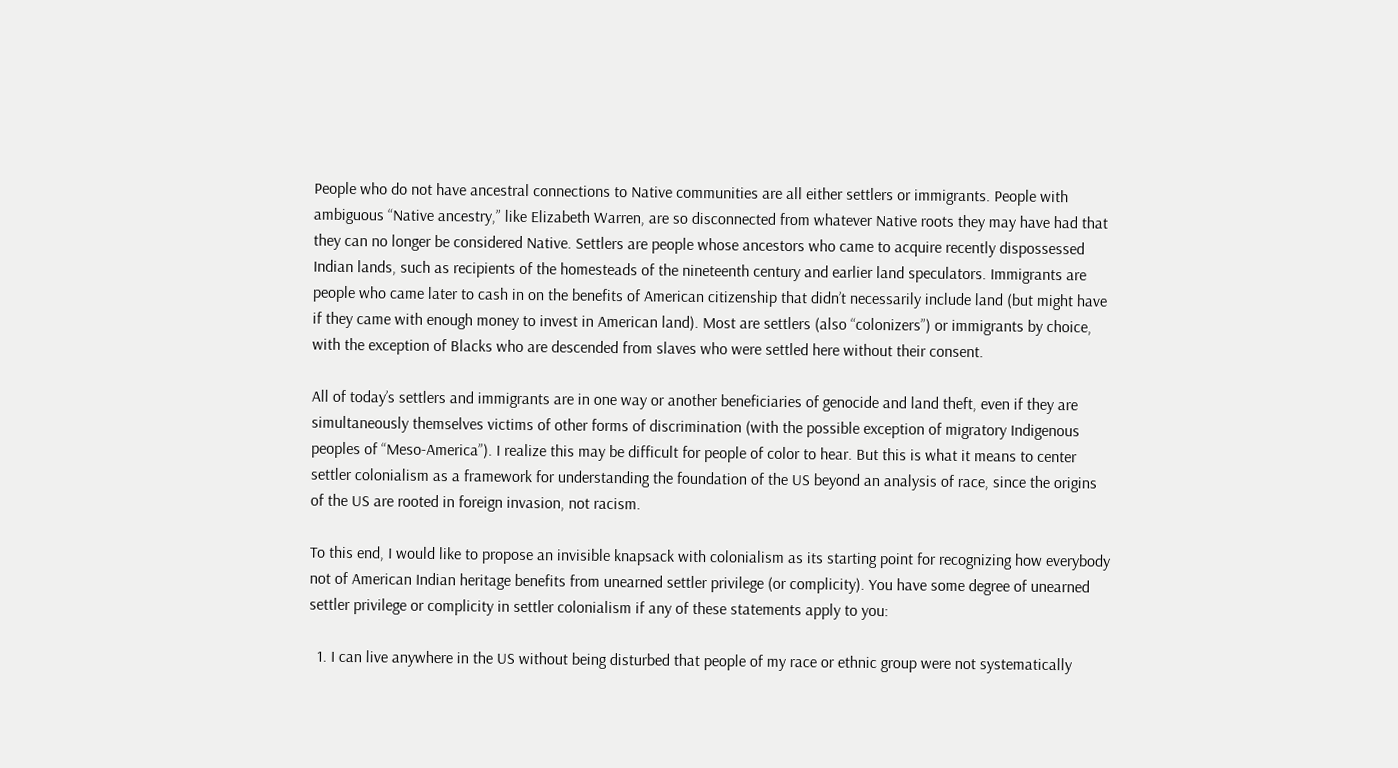People who do not have ancestral connections to Native communities are all either settlers or immigrants. People with ambiguous “Native ancestry,” like Elizabeth Warren, are so disconnected from whatever Native roots they may have had that they can no longer be considered Native. Settlers are people whose ancestors who came to acquire recently dispossessed Indian lands, such as recipients of the homesteads of the nineteenth century and earlier land speculators. Immigrants are people who came later to cash in on the benefits of American citizenship that didn’t necessarily include land (but might have if they came with enough money to invest in American land). Most are settlers (also “colonizers”) or immigrants by choice, with the exception of Blacks who are descended from slaves who were settled here without their consent.

All of today’s settlers and immigrants are in one way or another beneficiaries of genocide and land theft, even if they are simultaneously themselves victims of other forms of discrimination (with the possible exception of migratory Indigenous peoples of “Meso-America”). I realize this may be difficult for people of color to hear. But this is what it means to center settler colonialism as a framework for understanding the foundation of the US beyond an analysis of race, since the origins of the US are rooted in foreign invasion, not racism.

To this end, I would like to propose an invisible knapsack with colonialism as its starting point for recognizing how everybody not of American Indian heritage benefits from unearned settler privilege (or complicity). You have some degree of unearned settler privilege or complicity in settler colonialism if any of these statements apply to you:

  1. I can live anywhere in the US without being disturbed that people of my race or ethnic group were not systematically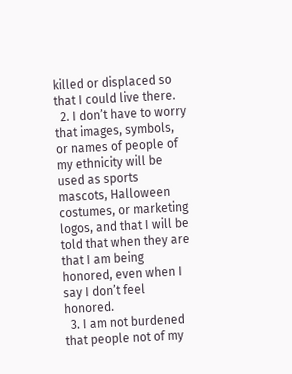killed or displaced so that I could live there.
  2. I don’t have to worry that images, symbols, or names of people of my ethnicity will be used as sports mascots, Halloween costumes, or marketing logos, and that I will be told that when they are that I am being honored, even when I say I don’t feel honored.
  3. I am not burdened that people not of my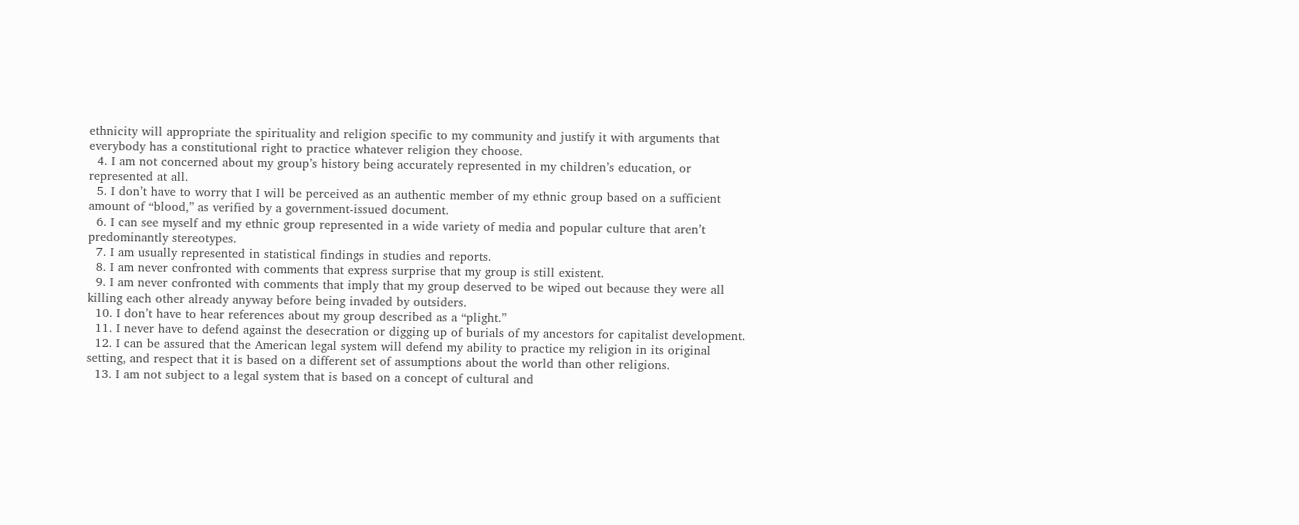ethnicity will appropriate the spirituality and religion specific to my community and justify it with arguments that everybody has a constitutional right to practice whatever religion they choose.
  4. I am not concerned about my group’s history being accurately represented in my children’s education, or represented at all.
  5. I don’t have to worry that I will be perceived as an authentic member of my ethnic group based on a sufficient amount of “blood,” as verified by a government-issued document.
  6. I can see myself and my ethnic group represented in a wide variety of media and popular culture that aren’t predominantly stereotypes.
  7. I am usually represented in statistical findings in studies and reports.
  8. I am never confronted with comments that express surprise that my group is still existent.
  9. I am never confronted with comments that imply that my group deserved to be wiped out because they were all killing each other already anyway before being invaded by outsiders.
  10. I don’t have to hear references about my group described as a “plight.”
  11. I never have to defend against the desecration or digging up of burials of my ancestors for capitalist development.
  12. I can be assured that the American legal system will defend my ability to practice my religion in its original setting, and respect that it is based on a different set of assumptions about the world than other religions.
  13. I am not subject to a legal system that is based on a concept of cultural and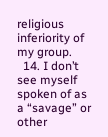religious inferiority of my group.
  14. I don’t see myself spoken of as a “savage” or other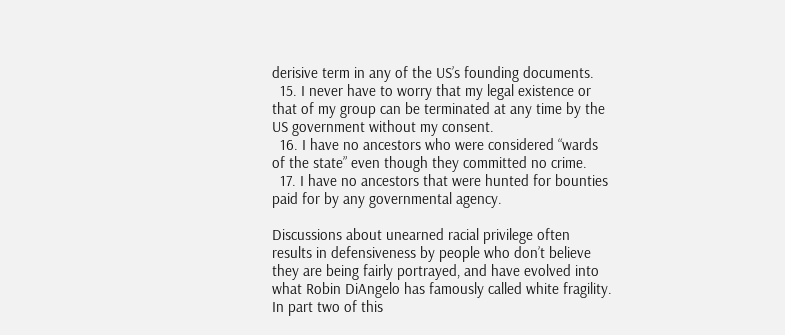derisive term in any of the US’s founding documents.
  15. I never have to worry that my legal existence or that of my group can be terminated at any time by the US government without my consent.
  16. I have no ancestors who were considered “wards of the state” even though they committed no crime.
  17. I have no ancestors that were hunted for bounties paid for by any governmental agency.

Discussions about unearned racial privilege often results in defensiveness by people who don’t believe they are being fairly portrayed, and have evolved into what Robin DiAngelo has famously called white fragility. In part two of this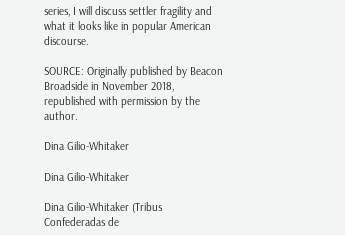series, I will discuss settler fragility and what it looks like in popular American discourse.

SOURCE: Originally published by Beacon Broadside in November 2018, republished with permission by the author.

Dina Gilio-Whitaker

Dina Gilio-Whitaker

Dina Gilio-Whitaker (Tribus Confederadas de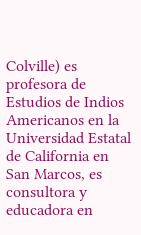Colville) es profesora de Estudios de Indios Americanos en la Universidad Estatal de California en San Marcos, es consultora y educadora en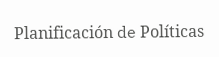Planificación de Políticas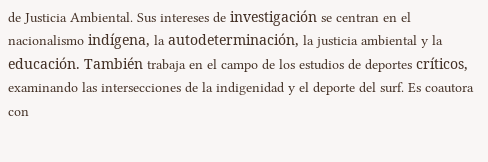de Justicia Ambiental. Sus intereses de investigación se centran en el nacionalismo indígena, la autodeterminación, la justicia ambiental y la educación. También trabaja en el campo de los estudios de deportes críticos, examinando las intersecciones de la indigenidad y el deporte del surf. Es coautora con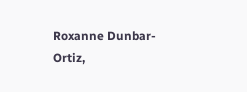Roxanne Dunbar-Ortiz,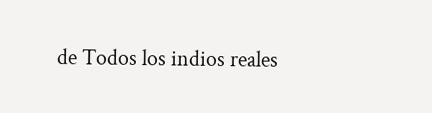de Todos los indios reales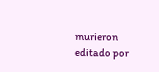murieron editado por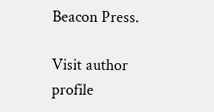Beacon Press.

Visit author profile